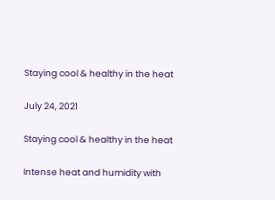Staying cool & healthy in the heat

July 24, 2021

Staying cool & healthy in the heat

Intense heat and humidity with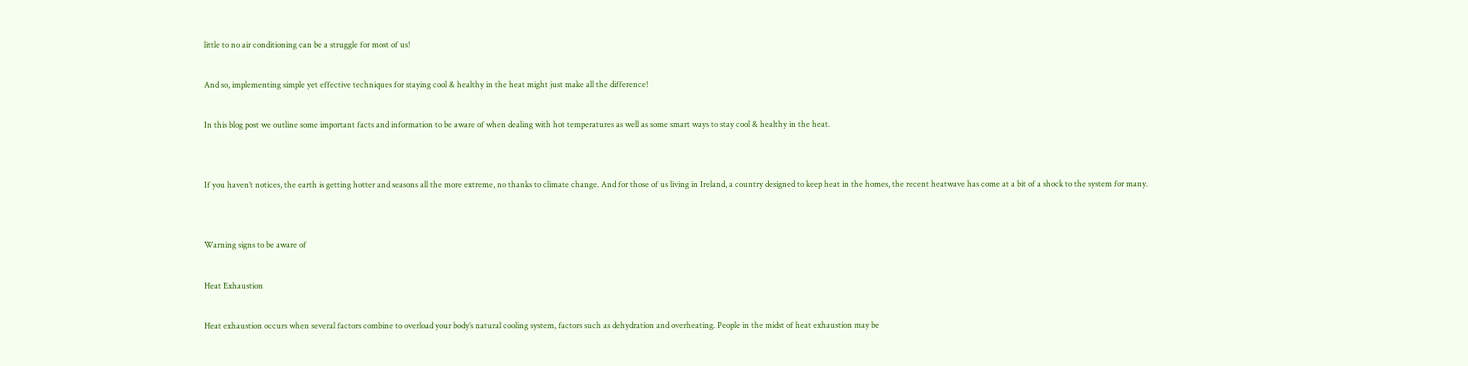little to no air conditioning can be a struggle for most of us!

And so, implementing simple yet effective techniques for staying cool & healthy in the heat might just make all the difference!

In this blog post we outline some important facts and information to be aware of when dealing with hot temperatures as well as some smart ways to stay cool & healthy in the heat.


If you haven’t notices, the earth is getting hotter and seasons all the more extreme, no thanks to climate change. And for those of us living in Ireland, a country designed to keep heat in the homes, the recent heatwave has come at a bit of a shock to the system for many.


Warning signs to be aware of

Heat Exhaustion

Heat exhaustion occurs when several factors combine to overload your body’s natural cooling system, factors such as dehydration and overheating. People in the midst of heat exhaustion may be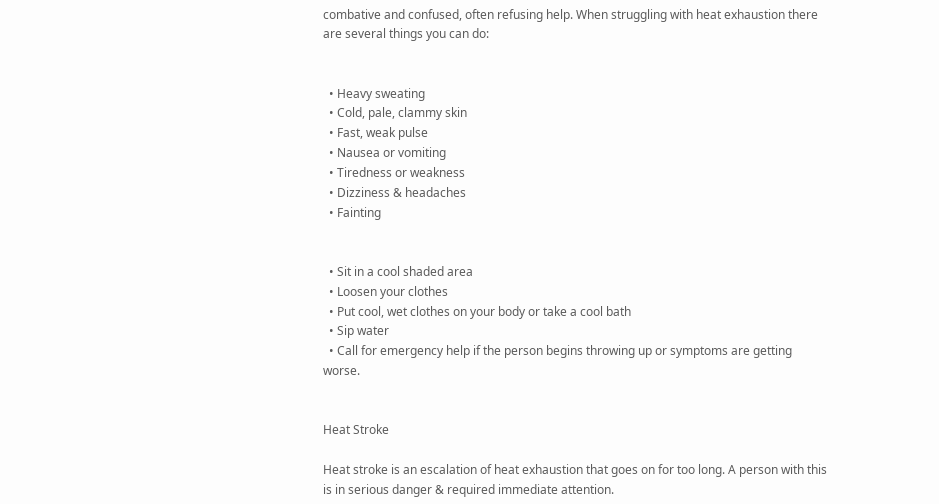combative and confused, often refusing help. When struggling with heat exhaustion there are several things you can do:


  • Heavy sweating
  • Cold, pale, clammy skin
  • Fast, weak pulse
  • Nausea or vomiting
  • Tiredness or weakness
  • Dizziness & headaches
  • Fainting


  • Sit in a cool shaded area
  • Loosen your clothes
  • Put cool, wet clothes on your body or take a cool bath
  • Sip water
  • Call for emergency help if the person begins throwing up or symptoms are getting worse.


Heat Stroke

Heat stroke is an escalation of heat exhaustion that goes on for too long. A person with this is in serious danger & required immediate attention.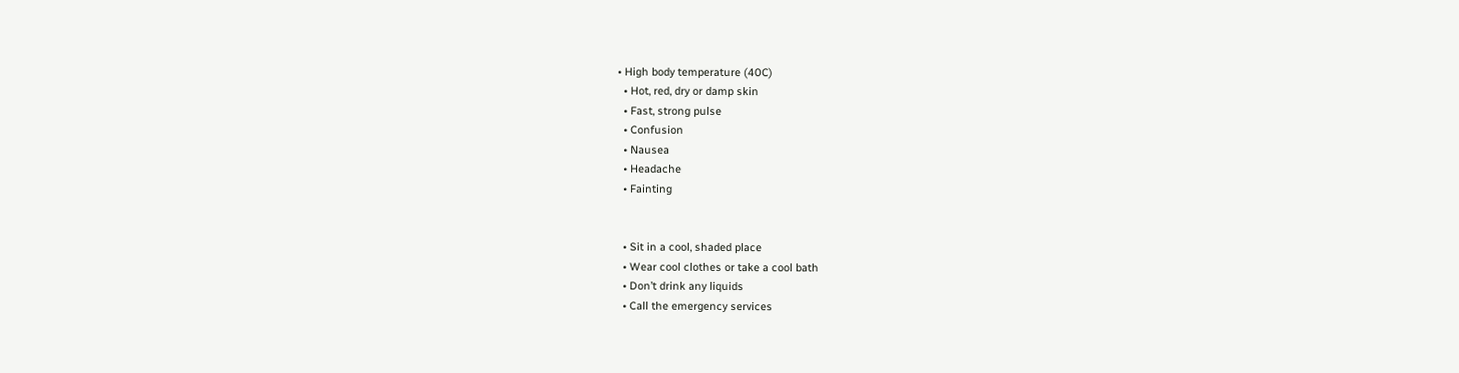• High body temperature (40C)
  • Hot, red, dry or damp skin
  • Fast, strong pulse
  • Confusion
  • Nausea
  • Headache
  • Fainting


  • Sit in a cool, shaded place
  • Wear cool clothes or take a cool bath
  • Don’t drink any liquids
  • Call the emergency services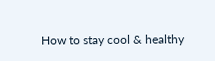How to stay cool & healthy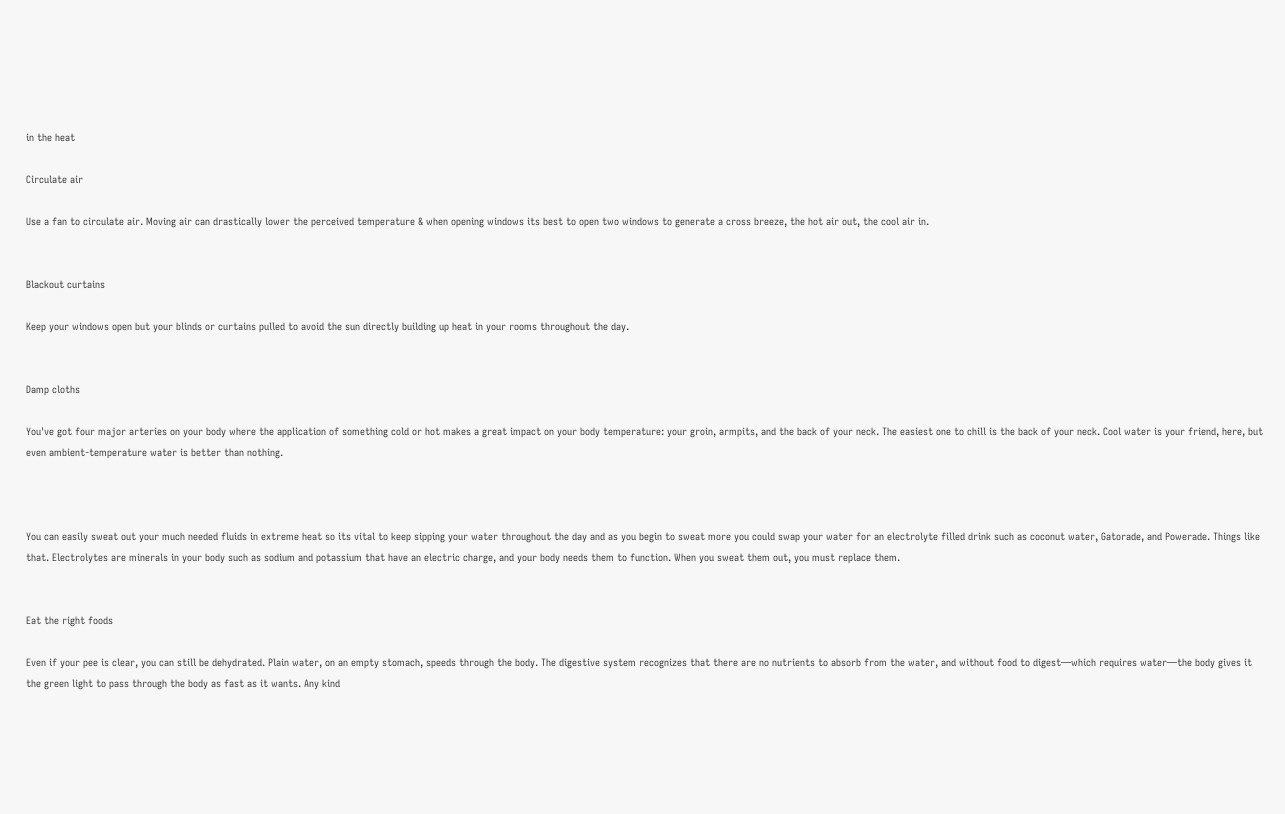in the heat

Circulate air

Use a fan to circulate air. Moving air can drastically lower the perceived temperature & when opening windows its best to open two windows to generate a cross breeze, the hot air out, the cool air in.


Blackout curtains

Keep your windows open but your blinds or curtains pulled to avoid the sun directly building up heat in your rooms throughout the day.


Damp cloths

You've got four major arteries on your body where the application of something cold or hot makes a great impact on your body temperature: your groin, armpits, and the back of your neck. The easiest one to chill is the back of your neck. Cool water is your friend, here, but even ambient-temperature water is better than nothing.



You can easily sweat out your much needed fluids in extreme heat so its vital to keep sipping your water throughout the day and as you begin to sweat more you could swap your water for an electrolyte filled drink such as coconut water, Gatorade, and Powerade. Things like that. Electrolytes are minerals in your body such as sodium and potassium that have an electric charge, and your body needs them to function. When you sweat them out, you must replace them.


Eat the right foods

Even if your pee is clear, you can still be dehydrated. Plain water, on an empty stomach, speeds through the body. The digestive system recognizes that there are no nutrients to absorb from the water, and without food to digest—which requires water—the body gives it the green light to pass through the body as fast as it wants. Any kind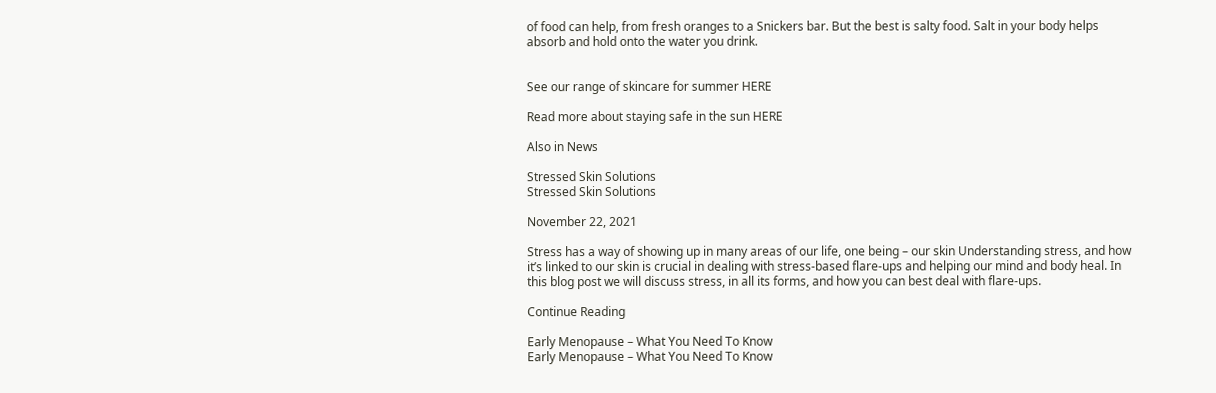of food can help, from fresh oranges to a Snickers bar. But the best is salty food. Salt in your body helps absorb and hold onto the water you drink.


See our range of skincare for summer HERE

Read more about staying safe in the sun HERE

Also in News

Stressed Skin Solutions
Stressed Skin Solutions

November 22, 2021

Stress has a way of showing up in many areas of our life, one being – our skin Understanding stress, and how it’s linked to our skin is crucial in dealing with stress-based flare-ups and helping our mind and body heal. In this blog post we will discuss stress, in all its forms, and how you can best deal with flare-ups.

Continue Reading

Early Menopause – What You Need To Know
Early Menopause – What You Need To Know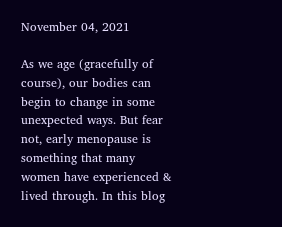November 04, 2021

As we age (gracefully of course), our bodies can begin to change in some unexpected ways. But fear not, early menopause is something that many women have experienced & lived through. In this blog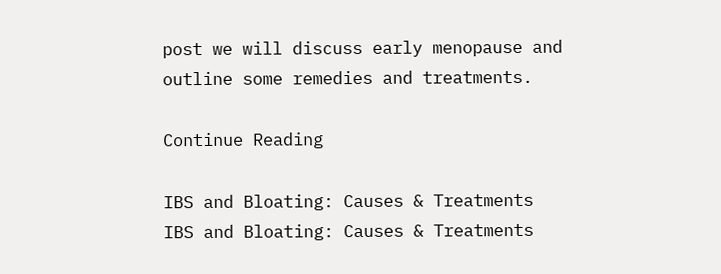post we will discuss early menopause and outline some remedies and treatments.

Continue Reading

IBS and Bloating: Causes & Treatments
IBS and Bloating: Causes & Treatments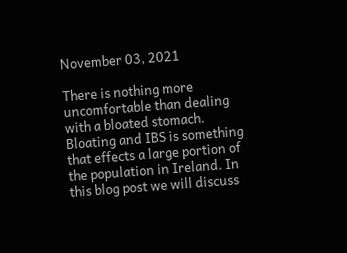November 03, 2021

There is nothing more uncomfortable than dealing with a bloated stomach. Bloating and IBS is something that effects a large portion of the population in Ireland. In this blog post we will discuss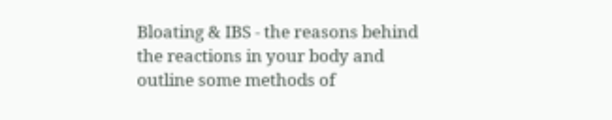Bloating & IBS - the reasons behind the reactions in your body and outline some methods of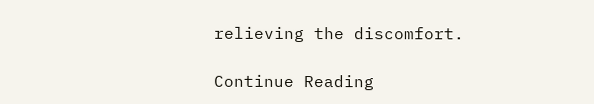relieving the discomfort.

Continue Reading